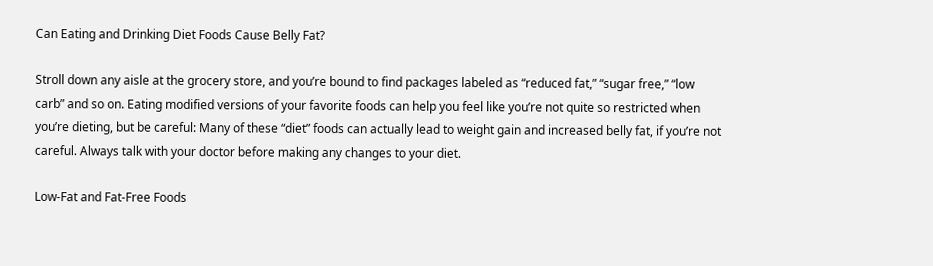Can Eating and Drinking Diet Foods Cause Belly Fat?

Stroll down any aisle at the grocery store, and you’re bound to find packages labeled as “reduced fat,” “sugar free,” “low carb” and so on. Eating modified versions of your favorite foods can help you feel like you’re not quite so restricted when you’re dieting, but be careful: Many of these “diet” foods can actually lead to weight gain and increased belly fat, if you’re not careful. Always talk with your doctor before making any changes to your diet.

Low-Fat and Fat-Free Foods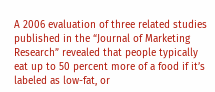A 2006 evaluation of three related studies published in the “Journal of Marketing Research” revealed that people typically eat up to 50 percent more of a food if it’s labeled as low-fat, or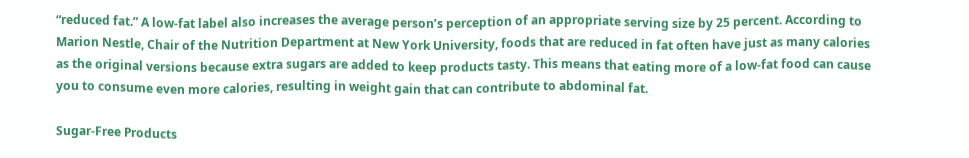“reduced fat.” A low-fat label also increases the average person’s perception of an appropriate serving size by 25 percent. According to Marion Nestle, Chair of the Nutrition Department at New York University, foods that are reduced in fat often have just as many calories as the original versions because extra sugars are added to keep products tasty. This means that eating more of a low-fat food can cause you to consume even more calories, resulting in weight gain that can contribute to abdominal fat.

Sugar-Free Products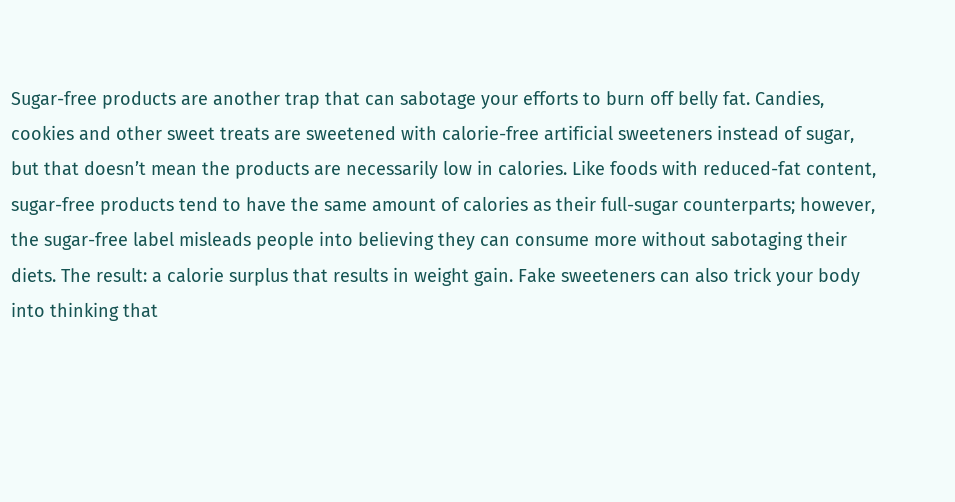Sugar-free products are another trap that can sabotage your efforts to burn off belly fat. Candies, cookies and other sweet treats are sweetened with calorie-free artificial sweeteners instead of sugar, but that doesn’t mean the products are necessarily low in calories. Like foods with reduced-fat content, sugar-free products tend to have the same amount of calories as their full-sugar counterparts; however, the sugar-free label misleads people into believing they can consume more without sabotaging their diets. The result: a calorie surplus that results in weight gain. Fake sweeteners can also trick your body into thinking that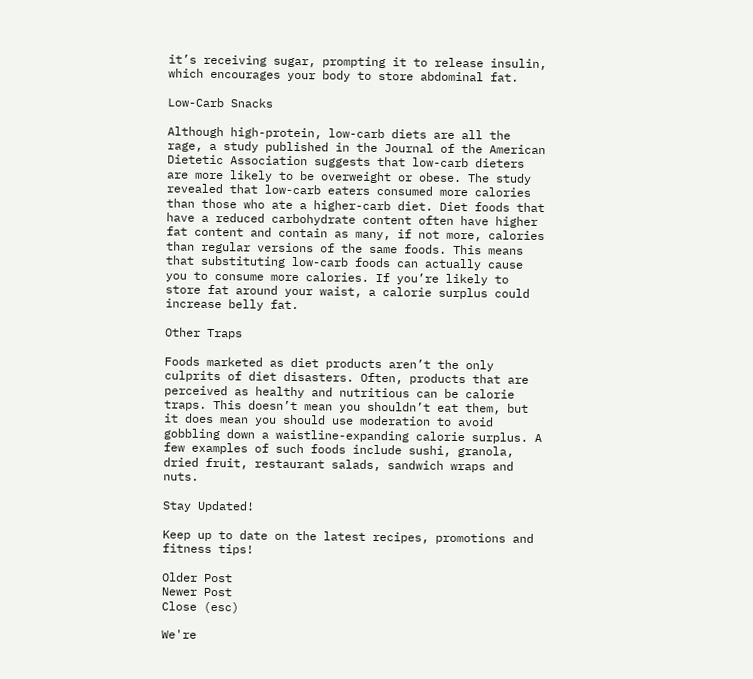it’s receiving sugar, prompting it to release insulin, which encourages your body to store abdominal fat.

Low-Carb Snacks

Although high-protein, low-carb diets are all the rage, a study published in the Journal of the American Dietetic Association suggests that low-carb dieters are more likely to be overweight or obese. The study revealed that low-carb eaters consumed more calories than those who ate a higher-carb diet. Diet foods that have a reduced carbohydrate content often have higher fat content and contain as many, if not more, calories than regular versions of the same foods. This means that substituting low-carb foods can actually cause you to consume more calories. If you’re likely to store fat around your waist, a calorie surplus could increase belly fat.

Other Traps

Foods marketed as diet products aren’t the only culprits of diet disasters. Often, products that are perceived as healthy and nutritious can be calorie traps. This doesn’t mean you shouldn’t eat them, but it does mean you should use moderation to avoid gobbling down a waistline-expanding calorie surplus. A few examples of such foods include sushi, granola, dried fruit, restaurant salads, sandwich wraps and nuts.

Stay Updated!

Keep up to date on the latest recipes, promotions and fitness tips!

Older Post
Newer Post
Close (esc)

We're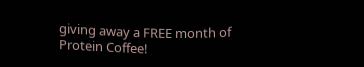giving away a FREE month of Protein Coffee!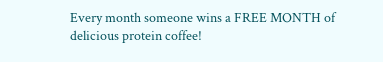Every month someone wins a FREE MONTH of delicious protein coffee!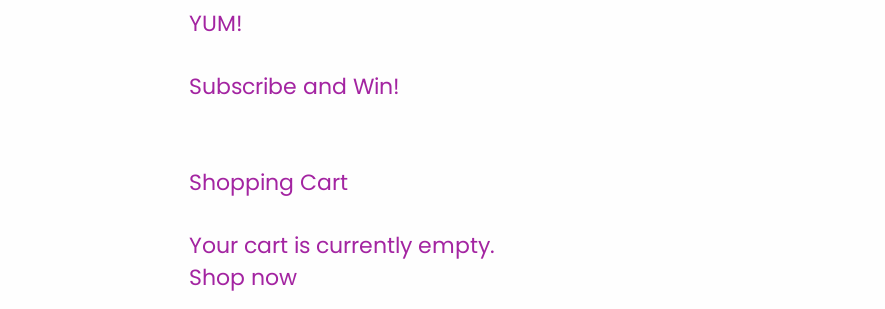YUM!

Subscribe and Win!


Shopping Cart

Your cart is currently empty.
Shop now